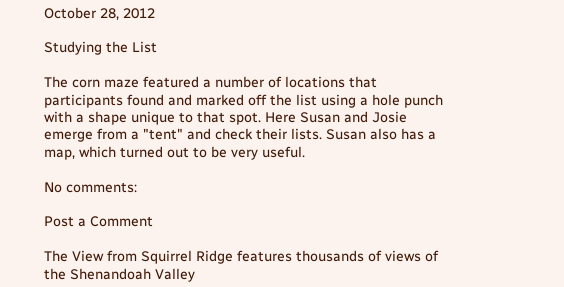October 28, 2012

Studying the List

The corn maze featured a number of locations that participants found and marked off the list using a hole punch with a shape unique to that spot. Here Susan and Josie emerge from a "tent" and check their lists. Susan also has a map, which turned out to be very useful.

No comments:

Post a Comment

The View from Squirrel Ridge features thousands of views of the Shenandoah Valley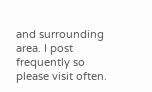and surrounding area. I post frequently so please visit often.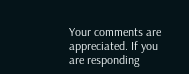Your comments are appreciated. If you are responding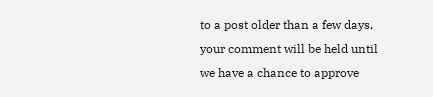to a post older than a few days, your comment will be held until we have a chance to approve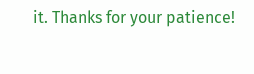it. Thanks for your patience!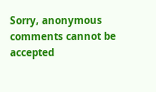Sorry, anonymous comments cannot be accepted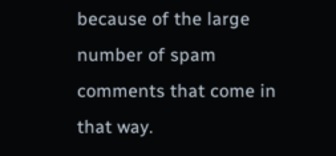because of the large number of spam comments that come in that way.